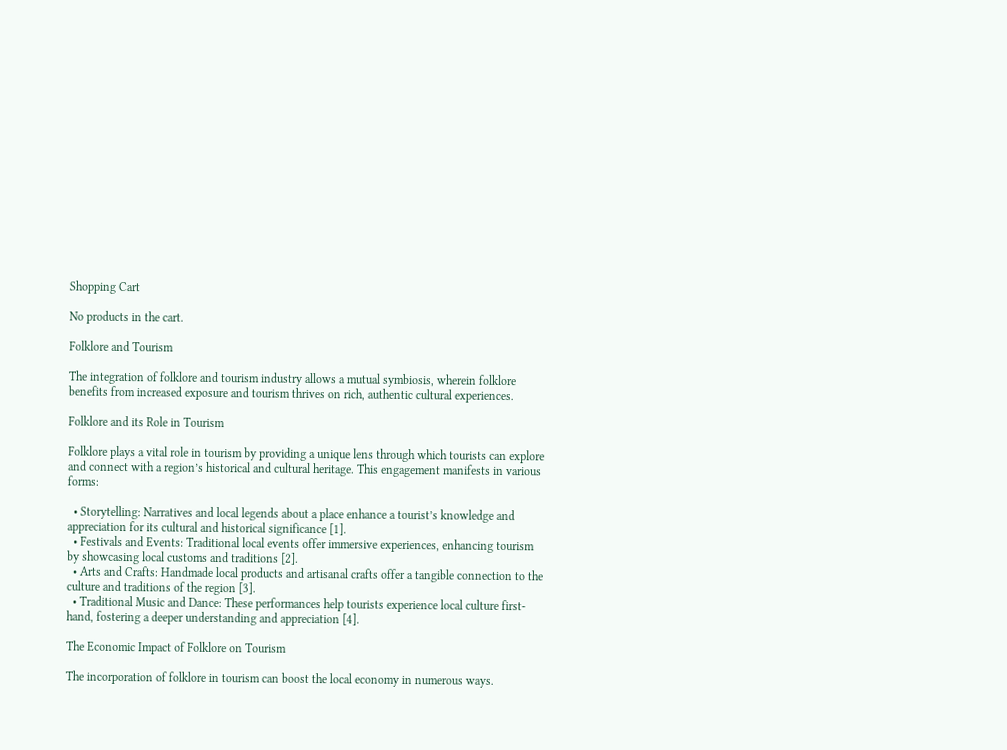Shopping Cart

No products in the cart.

Folklore and Tourism

The integration of folklore and tourism industry allows a mutual symbiosis, wherein folklore benefits from increased exposure and tourism thrives on rich, authentic cultural experiences.

Folklore and its Role in Tourism

Folklore plays a vital role in tourism by providing a unique lens through which tourists can explore and connect with a region’s historical and cultural heritage. This engagement manifests in various forms:

  • Storytelling: Narratives and local legends about a place enhance a tourist’s knowledge and appreciation for its cultural and historical significance [1].
  • Festivals and Events: Traditional local events offer immersive experiences, enhancing tourism by showcasing local customs and traditions [2].
  • Arts and Crafts: Handmade local products and artisanal crafts offer a tangible connection to the culture and traditions of the region [3].
  • Traditional Music and Dance: These performances help tourists experience local culture first-hand, fostering a deeper understanding and appreciation [4].

The Economic Impact of Folklore on Tourism

The incorporation of folklore in tourism can boost the local economy in numerous ways.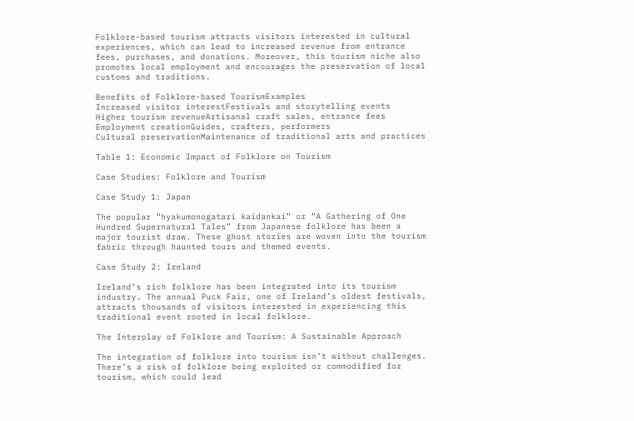Folklore-based tourism attracts visitors interested in cultural experiences, which can lead to increased revenue from entrance fees, purchases, and donations. Moreover, this tourism niche also promotes local employment and encourages the preservation of local customs and traditions.

Benefits of Folklore-based TourismExamples
Increased visitor interestFestivals and storytelling events
Higher tourism revenueArtisanal craft sales, entrance fees
Employment creationGuides, crafters, performers
Cultural preservationMaintenance of traditional arts and practices

Table 1: Economic Impact of Folklore on Tourism

Case Studies: Folklore and Tourism

Case Study 1: Japan

The popular “hyakumonogatari kaidankai” or “A Gathering of One Hundred Supernatural Tales” from Japanese folklore has been a major tourist draw. These ghost stories are woven into the tourism fabric through haunted tours and themed events.

Case Study 2: Ireland

Ireland’s rich folklore has been integrated into its tourism industry. The annual Puck Fair, one of Ireland’s oldest festivals, attracts thousands of visitors interested in experiencing this traditional event rooted in local folklore.

The Interplay of Folklore and Tourism: A Sustainable Approach

The integration of folklore into tourism isn’t without challenges. There’s a risk of folklore being exploited or commodified for tourism, which could lead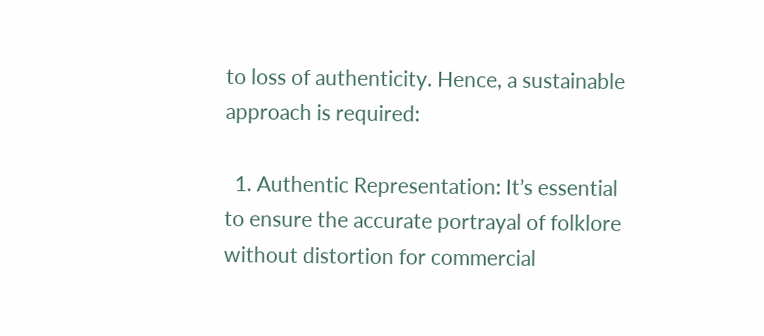to loss of authenticity. Hence, a sustainable approach is required:

  1. Authentic Representation: It’s essential to ensure the accurate portrayal of folklore without distortion for commercial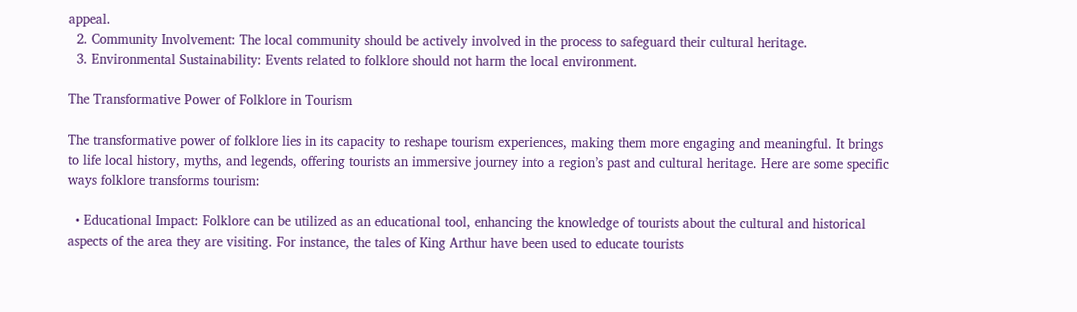appeal.
  2. Community Involvement: The local community should be actively involved in the process to safeguard their cultural heritage.
  3. Environmental Sustainability: Events related to folklore should not harm the local environment.

The Transformative Power of Folklore in Tourism

The transformative power of folklore lies in its capacity to reshape tourism experiences, making them more engaging and meaningful. It brings to life local history, myths, and legends, offering tourists an immersive journey into a region’s past and cultural heritage. Here are some specific ways folklore transforms tourism:

  • Educational Impact: Folklore can be utilized as an educational tool, enhancing the knowledge of tourists about the cultural and historical aspects of the area they are visiting. For instance, the tales of King Arthur have been used to educate tourists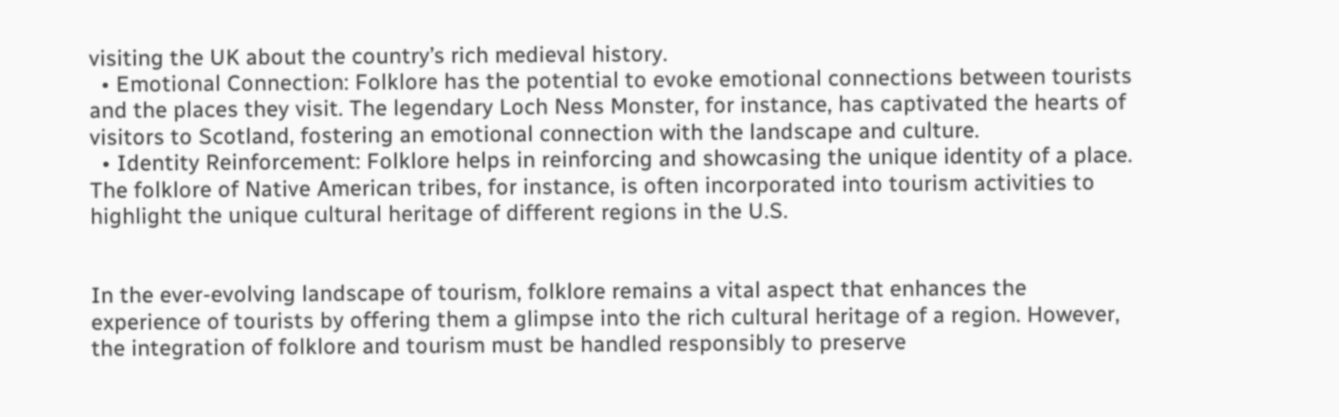visiting the UK about the country’s rich medieval history.
  • Emotional Connection: Folklore has the potential to evoke emotional connections between tourists and the places they visit. The legendary Loch Ness Monster, for instance, has captivated the hearts of visitors to Scotland, fostering an emotional connection with the landscape and culture.
  • Identity Reinforcement: Folklore helps in reinforcing and showcasing the unique identity of a place. The folklore of Native American tribes, for instance, is often incorporated into tourism activities to highlight the unique cultural heritage of different regions in the U.S.


In the ever-evolving landscape of tourism, folklore remains a vital aspect that enhances the experience of tourists by offering them a glimpse into the rich cultural heritage of a region. However, the integration of folklore and tourism must be handled responsibly to preserve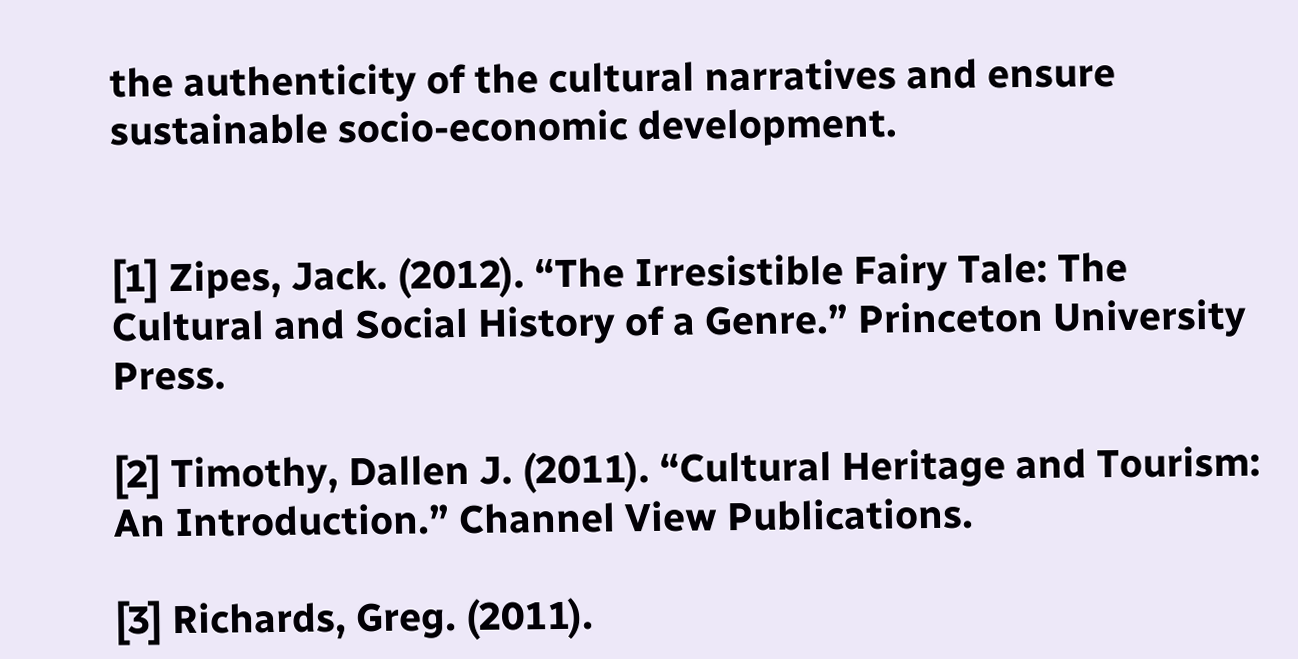the authenticity of the cultural narratives and ensure sustainable socio-economic development.


[1] Zipes, Jack. (2012). “The Irresistible Fairy Tale: The Cultural and Social History of a Genre.” Princeton University Press.

[2] Timothy, Dallen J. (2011). “Cultural Heritage and Tourism: An Introduction.” Channel View Publications.

[3] Richards, Greg. (2011).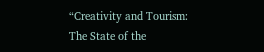“Creativity and Tourism: The State of the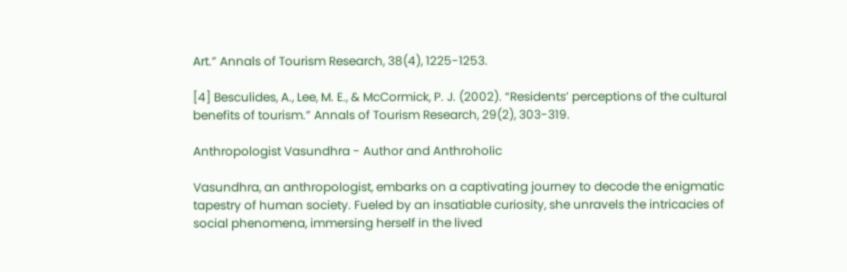Art.” Annals of Tourism Research, 38(4), 1225-1253.

[4] Besculides, A., Lee, M. E., & McCormick, P. J. (2002). “Residents’ perceptions of the cultural benefits of tourism.” Annals of Tourism Research, 29(2), 303-319.

Anthropologist Vasundhra - Author and Anthroholic

Vasundhra, an anthropologist, embarks on a captivating journey to decode the enigmatic tapestry of human society. Fueled by an insatiable curiosity, she unravels the intricacies of social phenomena, immersing herself in the lived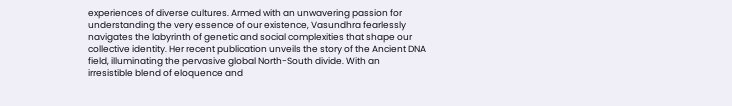experiences of diverse cultures. Armed with an unwavering passion for understanding the very essence of our existence, Vasundhra fearlessly navigates the labyrinth of genetic and social complexities that shape our collective identity. Her recent publication unveils the story of the Ancient DNA field, illuminating the pervasive global North-South divide. With an irresistible blend of eloquence and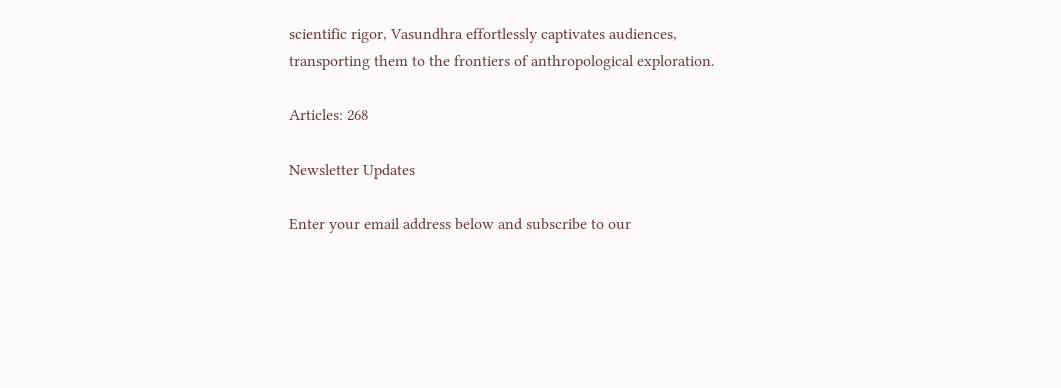scientific rigor, Vasundhra effortlessly captivates audiences, transporting them to the frontiers of anthropological exploration.

Articles: 268

Newsletter Updates

Enter your email address below and subscribe to our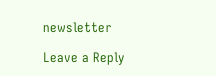newsletter

Leave a Reply